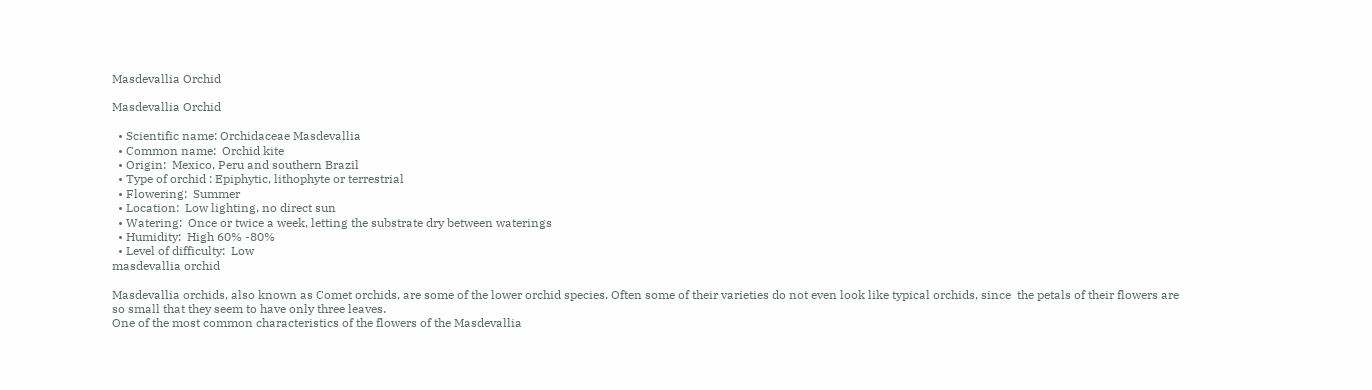Masdevallia Orchid

Masdevallia Orchid

  • Scientific name: Orchidaceae Masdevallia
  • Common name:  Orchid kite
  • Origin:  Mexico, Peru and southern Brazil
  • Type of orchid : Epiphytic, lithophyte or terrestrial
  • Flowering:  Summer
  • Location:  Low lighting, no direct sun
  • Watering:  Once or twice a week, letting the substrate dry between waterings
  • Humidity:  High 60% -80%
  • Level of difficulty:  Low
masdevallia orchid

Masdevallia orchids, also known as Comet orchids, are some of the lower orchid species. Often some of their varieties do not even look like typical orchids, since  the petals of their flowers are so small that they seem to have only three leaves.
One of the most common characteristics of the flowers of the Masdevallia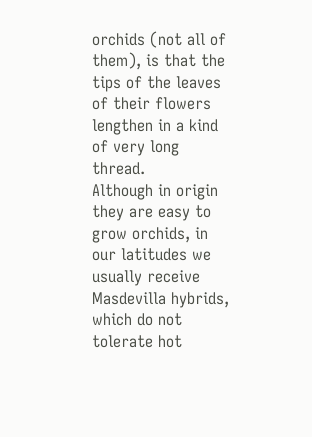orchids (not all of them), is that the tips of the leaves of their flowers lengthen in a kind of very long thread.
Although in origin they are easy to grow orchids, in our latitudes we usually receive Masdevilla hybrids, which do not tolerate hot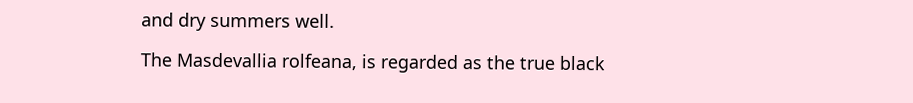and dry summers well.

The Masdevallia rolfeana, is regarded as the true black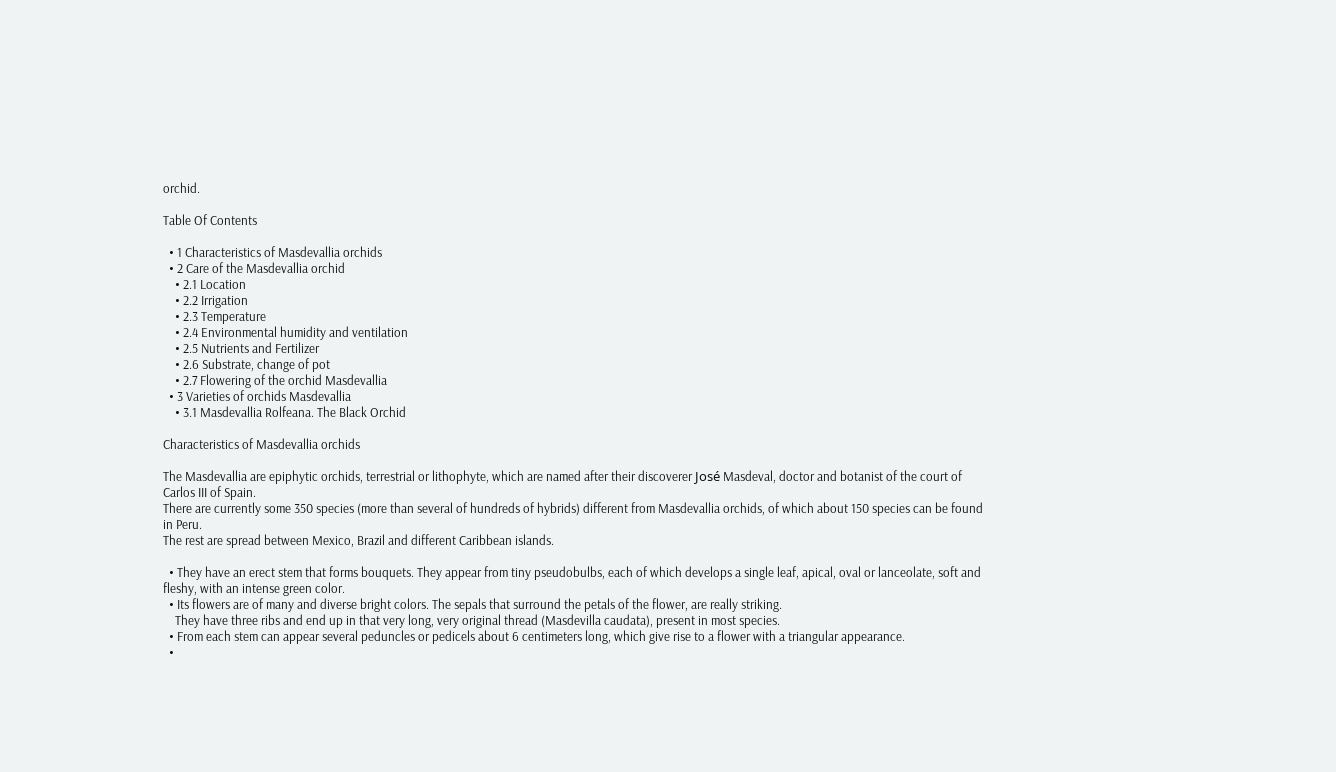orchid.

Table Of Contents

  • 1 Characteristics of Masdevallia orchids
  • 2 Care of the Masdevallia orchid
    • 2.1 Location
    • 2.2 Irrigation
    • 2.3 Temperature
    • 2.4 Environmental humidity and ventilation
    • 2.5 Nutrients and Fertilizer
    • 2.6 Substrate, change of pot
    • 2.7 Flowering of the orchid Masdevallia
  • 3 Varieties of orchids Masdevallia
    • 3.1 Masdevallia Rolfeana. The Black Orchid

Characteristics of Masdevallia orchids

The Masdevallia are epiphytic orchids, terrestrial or lithophyte, which are named after their discoverer José Masdeval, doctor and botanist of the court of Carlos III of Spain.
There are currently some 350 species (more than several of hundreds of hybrids) different from Masdevallia orchids, of which about 150 species can be found in Peru.
The rest are spread between Mexico, Brazil and different Caribbean islands.

  • They have an erect stem that forms bouquets. They appear from tiny pseudobulbs, each of which develops a single leaf, apical, oval or lanceolate, soft and fleshy, with an intense green color.
  • Its flowers are of many and diverse bright colors. The sepals that surround the petals of the flower, are really striking.
    They have three ribs and end up in that very long, very original thread (Masdevilla caudata), present in most species.
  • From each stem can appear several peduncles or pedicels about 6 centimeters long, which give rise to a flower with a triangular appearance.
  •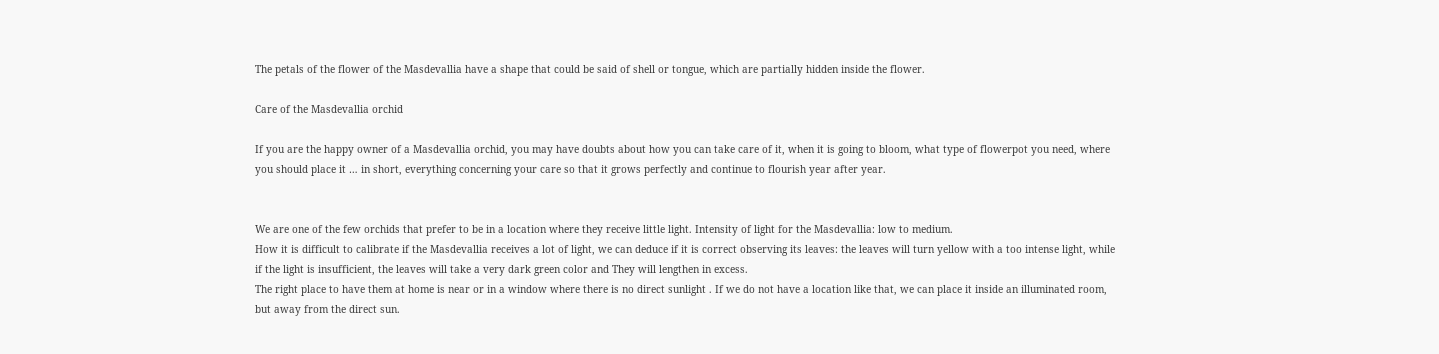The petals of the flower of the Masdevallia have a shape that could be said of shell or tongue, which are partially hidden inside the flower.

Care of the Masdevallia orchid

If you are the happy owner of a Masdevallia orchid, you may have doubts about how you can take care of it, when it is going to bloom, what type of flowerpot you need, where you should place it … in short, everything concerning your care so that it grows perfectly and continue to flourish year after year.


We are one of the few orchids that prefer to be in a location where they receive little light. Intensity of light for the Masdevallia: low to medium.
How it is difficult to calibrate if the Masdevallia receives a lot of light, we can deduce if it is correct observing its leaves: the leaves will turn yellow with a too intense light, while if the light is insufficient, the leaves will take a very dark green color and They will lengthen in excess.
The right place to have them at home is near or in a window where there is no direct sunlight . If we do not have a location like that, we can place it inside an illuminated room, but away from the direct sun.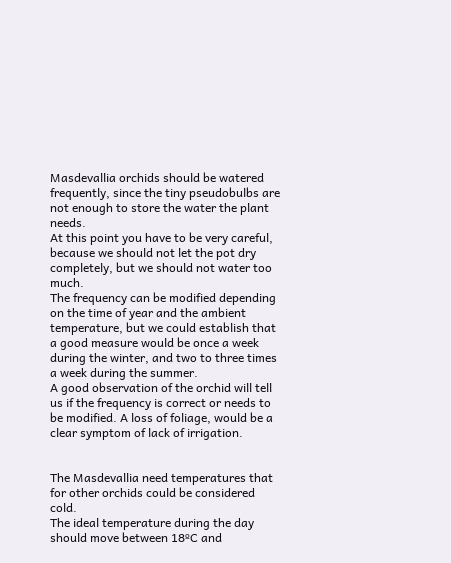Masdevallia orchids should be watered frequently, since the tiny pseudobulbs are not enough to store the water the plant needs.
At this point you have to be very careful, because we should not let the pot dry completely, but we should not water too much.
The frequency can be modified depending on the time of year and the ambient temperature, but we could establish that a good measure would be once a week during the winter, and two to three times a week during the summer.
A good observation of the orchid will tell us if the frequency is correct or needs to be modified. A loss of foliage, would be a clear symptom of lack of irrigation.


The Masdevallia need temperatures that for other orchids could be considered cold.
The ideal temperature during the day should move between 18ºC and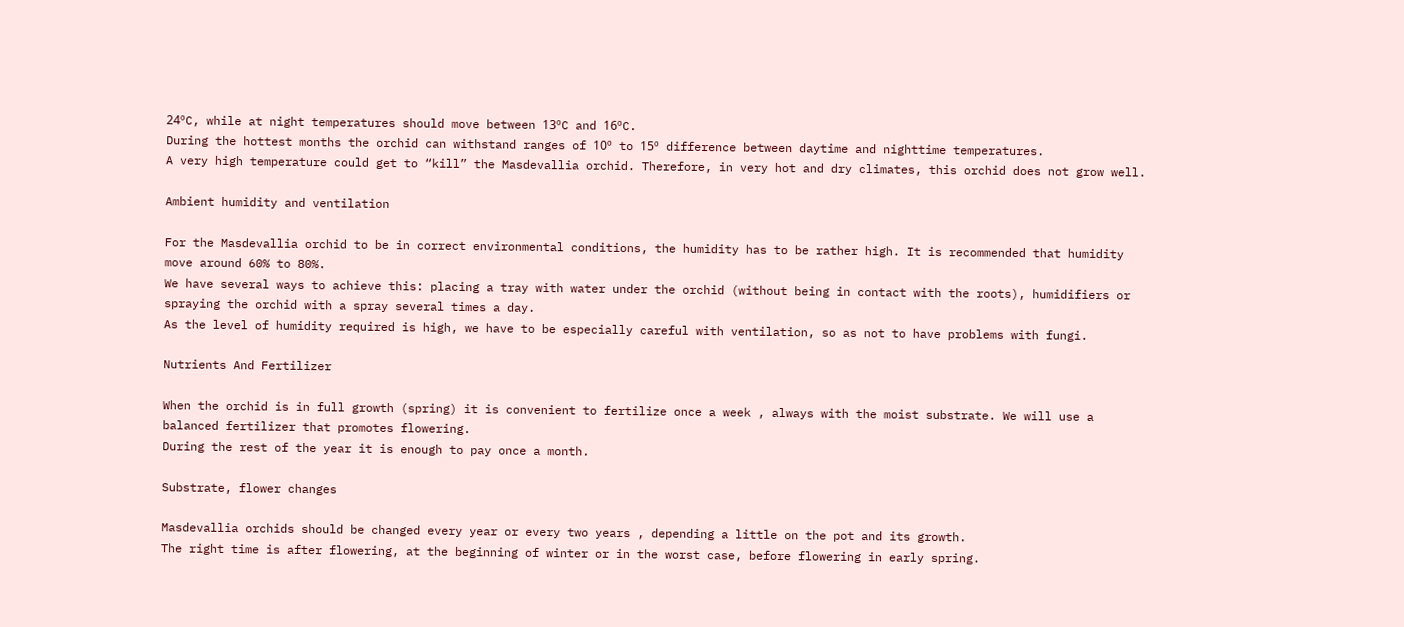24ºC, while at night temperatures should move between 13ºC and 16ºC.
During the hottest months the orchid can withstand ranges of 10º to 15º difference between daytime and nighttime temperatures.
A very high temperature could get to “kill” the Masdevallia orchid. Therefore, in very hot and dry climates, this orchid does not grow well.

Ambient humidity and ventilation

For the Masdevallia orchid to be in correct environmental conditions, the humidity has to be rather high. It is recommended that humidity move around 60% to 80%.
We have several ways to achieve this: placing a tray with water under the orchid (without being in contact with the roots), humidifiers or spraying the orchid with a spray several times a day.
As the level of humidity required is high, we have to be especially careful with ventilation, so as not to have problems with fungi.

Nutrients And Fertilizer

When the orchid is in full growth (spring) it is convenient to fertilize once a week , always with the moist substrate. We will use a balanced fertilizer that promotes flowering.
During the rest of the year it is enough to pay once a month.

Substrate, flower changes

Masdevallia orchids should be changed every year or every two years , depending a little on the pot and its growth.
The right time is after flowering, at the beginning of winter or in the worst case, before flowering in early spring.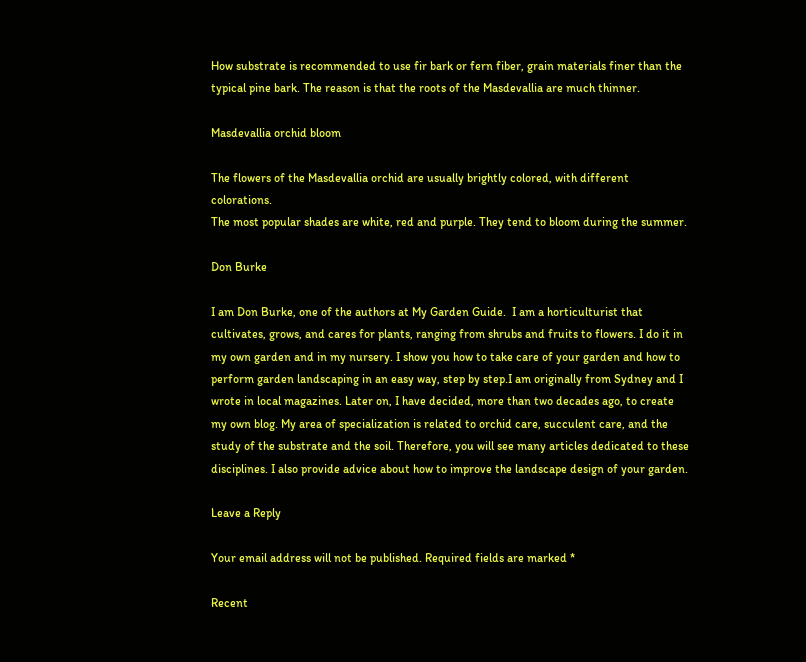How substrate is recommended to use fir bark or fern fiber, grain materials finer than the typical pine bark. The reason is that the roots of the Masdevallia are much thinner.

Masdevallia orchid bloom

The flowers of the Masdevallia orchid are usually brightly colored, with different colorations.
The most popular shades are white, red and purple. They tend to bloom during the summer.

Don Burke

I am Don Burke, one of the authors at My Garden Guide.  I am a horticulturist that cultivates, grows, and cares for plants, ranging from shrubs and fruits to flowers. I do it in my own garden and in my nursery. I show you how to take care of your garden and how to perform garden landscaping in an easy way, step by step.I am originally from Sydney and I wrote in local magazines. Later on, I have decided, more than two decades ago, to create my own blog. My area of specialization is related to orchid care, succulent care, and the study of the substrate and the soil. Therefore, you will see many articles dedicated to these disciplines. I also provide advice about how to improve the landscape design of your garden.

Leave a Reply

Your email address will not be published. Required fields are marked *

Recent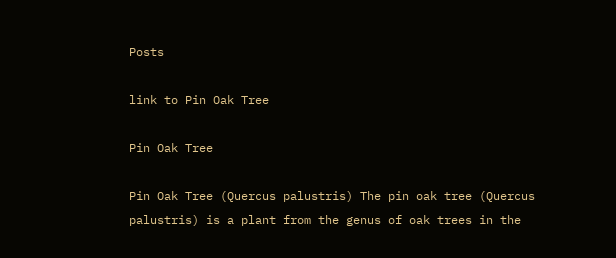Posts

link to Pin Oak Tree

Pin Oak Tree

Pin Oak Tree (Quercus palustris) The pin oak tree (Quercus palustris) is a plant from the genus of oak trees in the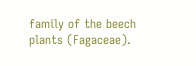family of the beech plants (Fagaceae).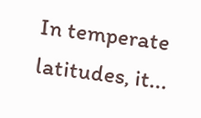In temperate latitudes, it...